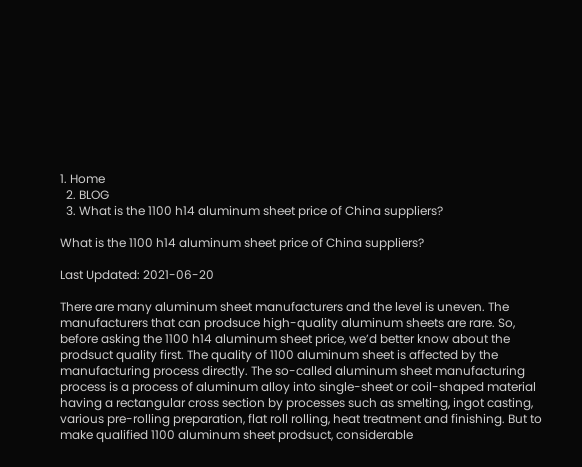1. Home
  2. BLOG
  3. What is the 1100 h14 aluminum sheet price of China suppliers?

What is the 1100 h14 aluminum sheet price of China suppliers?

Last Updated: 2021-06-20

There are many aluminum sheet manufacturers and the level is uneven. The manufacturers that can prodsuce high-quality aluminum sheets are rare. So, before asking the 1100 h14 aluminum sheet price, we’d better know about the prodsuct quality first. The quality of 1100 aluminum sheet is affected by the manufacturing process directly. The so-called aluminum sheet manufacturing process is a process of aluminum alloy into single-sheet or coil-shaped material having a rectangular cross section by processes such as smelting, ingot casting, various pre-rolling preparation, flat roll rolling, heat treatment and finishing. But to make qualified 1100 aluminum sheet prodsuct, considerable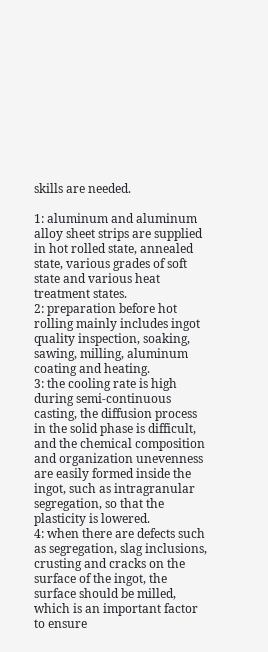skills are needed.

1: aluminum and aluminum alloy sheet strips are supplied in hot rolled state, annealed state, various grades of soft state and various heat treatment states.
2: preparation before hot rolling mainly includes ingot quality inspection, soaking, sawing, milling, aluminum coating and heating.
3: the cooling rate is high during semi-continuous casting, the diffusion process in the solid phase is difficult, and the chemical composition and organization unevenness are easily formed inside the ingot, such as intragranular segregation, so that the plasticity is lowered.
4: when there are defects such as segregation, slag inclusions, crusting and cracks on the surface of the ingot, the surface should be milled, which is an important factor to ensure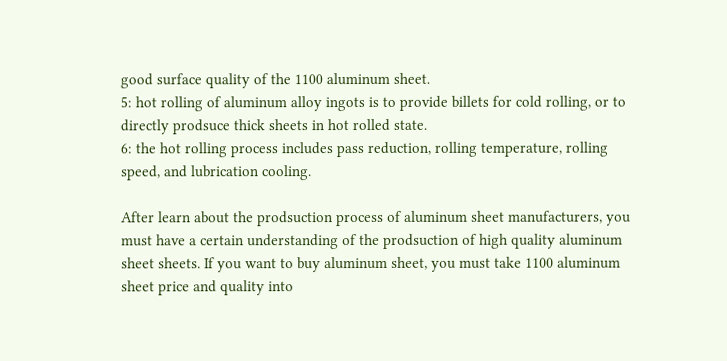good surface quality of the 1100 aluminum sheet.
5: hot rolling of aluminum alloy ingots is to provide billets for cold rolling, or to directly prodsuce thick sheets in hot rolled state.
6: the hot rolling process includes pass reduction, rolling temperature, rolling speed, and lubrication cooling.

After learn about the prodsuction process of aluminum sheet manufacturers, you must have a certain understanding of the prodsuction of high quality aluminum sheet sheets. If you want to buy aluminum sheet, you must take 1100 aluminum sheet price and quality into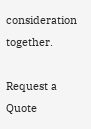consideration together.

Request a Quote